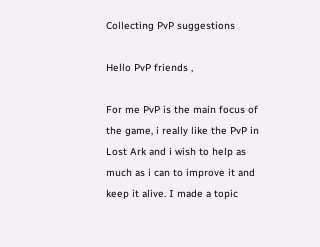Collecting PvP suggestions

Hello PvP friends ,

For me PvP is the main focus of the game, i really like the PvP in Lost Ark and i wish to help as much as i can to improve it and keep it alive. I made a topic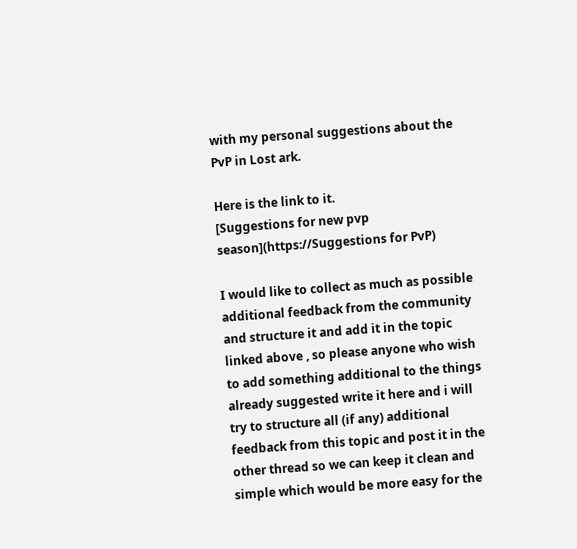with my personal suggestions about the PvP in Lost ark.

Here is the link to it.
[Suggestions for new pvp season](https://Suggestions for PvP)

I would like to collect as much as possible additional feedback from the community and structure it and add it in the topic linked above , so please anyone who wish to add something additional to the things already suggested write it here and i will try to structure all (if any) additional feedback from this topic and post it in the other thread so we can keep it clean and simple which would be more easy for the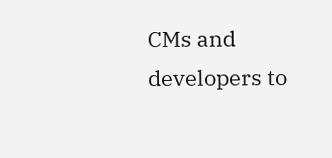CMs and developers to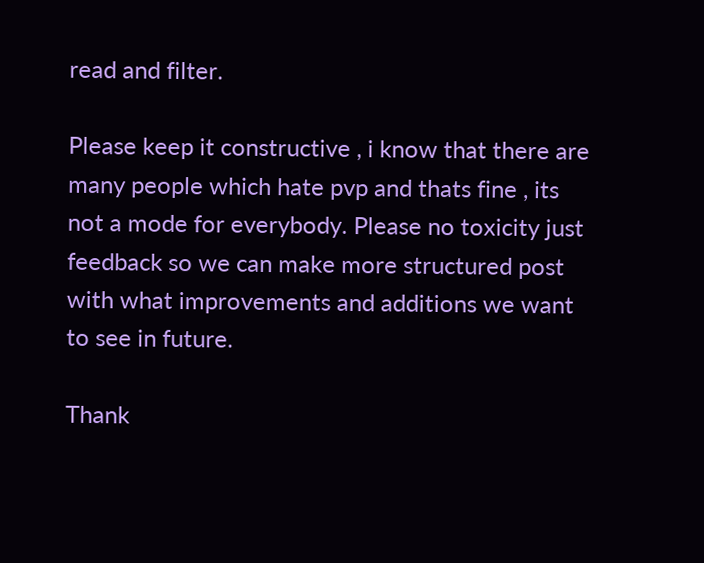read and filter.

Please keep it constructive , i know that there are many people which hate pvp and thats fine , its not a mode for everybody. Please no toxicity just feedback so we can make more structured post with what improvements and additions we want to see in future.

Thank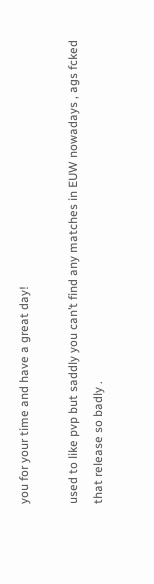you for your time and have a great day!

used to like pvp but saddly you can’t find any matches in EUW nowadays , ags fcked that release so badly .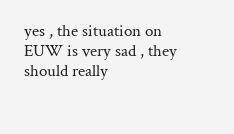yes , the situation on EUW is very sad , they should really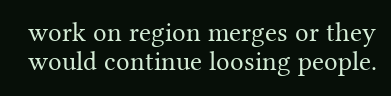work on region merges or they would continue loosing people.